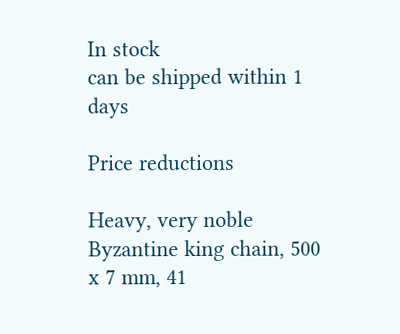In stock
can be shipped within 1 days

Price reductions

Heavy, very noble Byzantine king chain, 500 x 7 mm, 41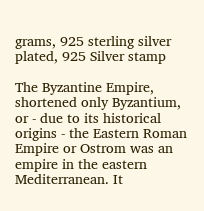grams, 925 sterling silver plated, 925 Silver stamp

The Byzantine Empire, shortened only Byzantium, or - due to its historical origins - the Eastern Roman Empire or Ostrom was an empire in the eastern Mediterranean. It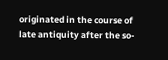originated in the course of late antiquity after the so-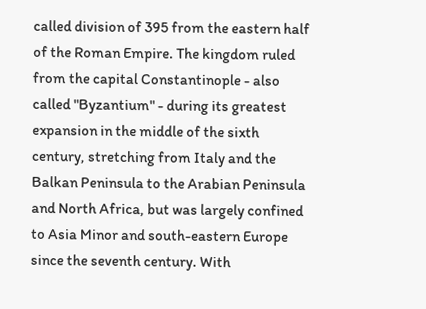called division of 395 from the eastern half of the Roman Empire. The kingdom ruled from the capital Constantinople - also called "Byzantium" - during its greatest expansion in the middle of the sixth century, stretching from Italy and the Balkan Peninsula to the Arabian Peninsula and North Africa, but was largely confined to Asia Minor and south-eastern Europe since the seventh century. With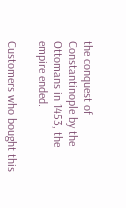the conquest of Constantinople by the Ottomans in 1453, the empire ended.

Customers who bought this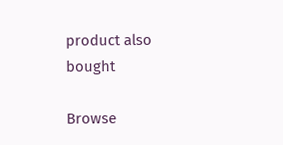product also bought

Browse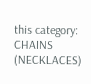this category: CHAINS (NECKLACES)